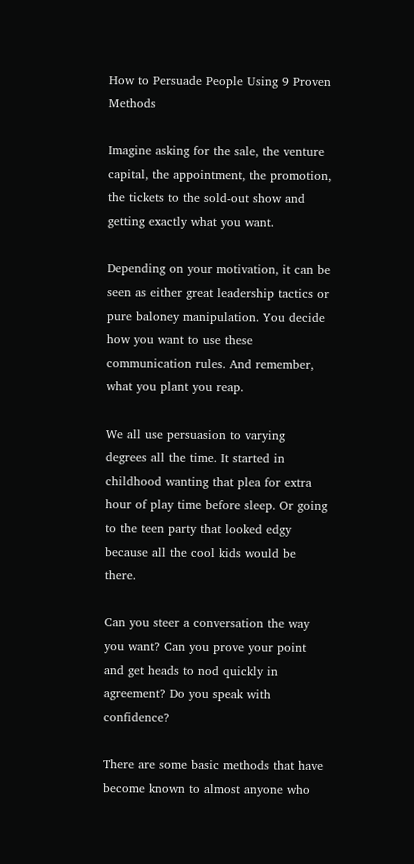How to Persuade People Using 9 Proven Methods

Imagine asking for the sale, the venture capital, the appointment, the promotion, the tickets to the sold-out show and getting exactly what you want.

Depending on your motivation, it can be seen as either great leadership tactics or pure baloney manipulation. You decide how you want to use these communication rules. And remember, what you plant you reap.

We all use persuasion to varying degrees all the time. It started in childhood wanting that plea for extra hour of play time before sleep. Or going to the teen party that looked edgy because all the cool kids would be there.

Can you steer a conversation the way you want? Can you prove your point and get heads to nod quickly in agreement? Do you speak with confidence?

There are some basic methods that have become known to almost anyone who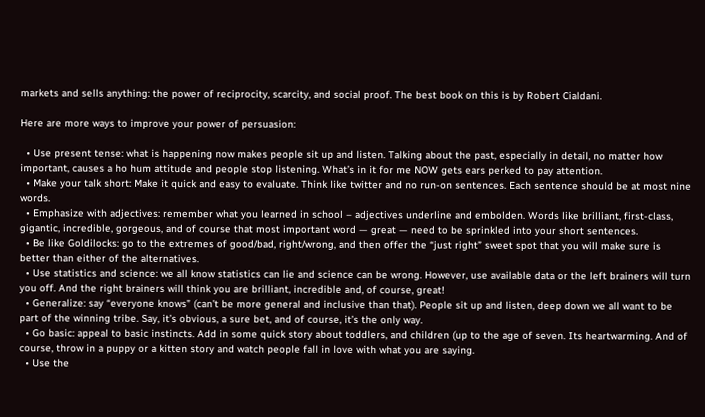markets and sells anything: the power of reciprocity, scarcity, and social proof. The best book on this is by Robert Cialdani.

Here are more ways to improve your power of persuasion:

  • Use present tense: what is happening now makes people sit up and listen. Talking about the past, especially in detail, no matter how important, causes a ho hum attitude and people stop listening. What’s in it for me NOW gets ears perked to pay attention.
  • Make your talk short: Make it quick and easy to evaluate. Think like twitter and no run-on sentences. Each sentence should be at most nine words.
  • Emphasize with adjectives: remember what you learned in school – adjectives underline and embolden. Words like brilliant, first-class, gigantic, incredible, gorgeous, and of course that most important word — great — need to be sprinkled into your short sentences.
  • Be like Goldilocks: go to the extremes of good/bad, right/wrong, and then offer the “just right” sweet spot that you will make sure is better than either of the alternatives.
  • Use statistics and science: we all know statistics can lie and science can be wrong. However, use available data or the left brainers will turn you off. And the right brainers will think you are brilliant, incredible and, of course, great!
  • Generalize: say “everyone knows” (can’t be more general and inclusive than that). People sit up and listen, deep down we all want to be part of the winning tribe. Say, it’s obvious, a sure bet, and of course, it’s the only way.
  • Go basic: appeal to basic instincts. Add in some quick story about toddlers, and children (up to the age of seven. Its heartwarming. And of course, throw in a puppy or a kitten story and watch people fall in love with what you are saying.
  • Use the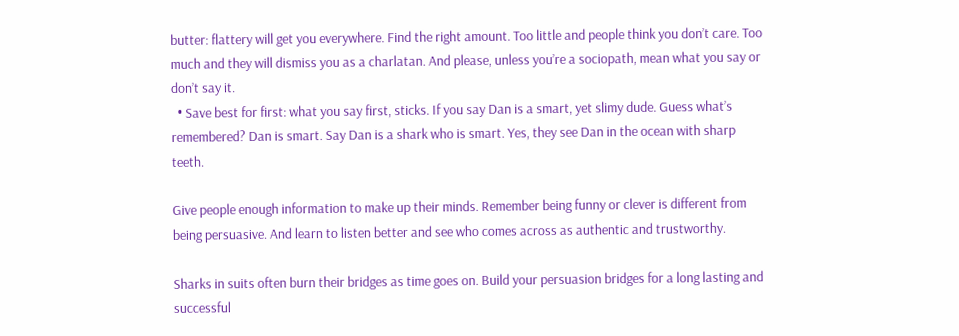butter: flattery will get you everywhere. Find the right amount. Too little and people think you don’t care. Too much and they will dismiss you as a charlatan. And please, unless you’re a sociopath, mean what you say or don’t say it.
  • Save best for first: what you say first, sticks. If you say Dan is a smart, yet slimy dude. Guess what’s remembered? Dan is smart. Say Dan is a shark who is smart. Yes, they see Dan in the ocean with sharp teeth.

Give people enough information to make up their minds. Remember being funny or clever is different from being persuasive. And learn to listen better and see who comes across as authentic and trustworthy.

Sharks in suits often burn their bridges as time goes on. Build your persuasion bridges for a long lasting and successful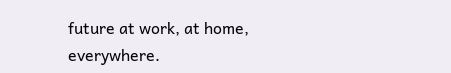future at work, at home, everywhere.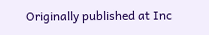Originally published at Inc